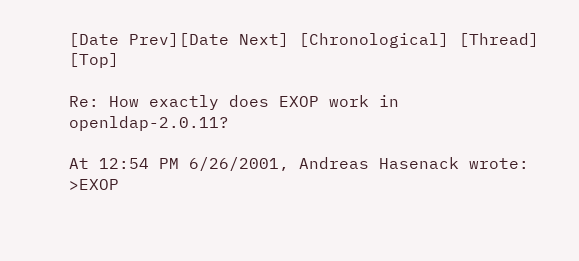[Date Prev][Date Next] [Chronological] [Thread] [Top]

Re: How exactly does EXOP work in openldap-2.0.11?

At 12:54 PM 6/26/2001, Andreas Hasenack wrote:
>EXOP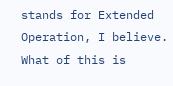stands for Extended Operation, I believe. What of this is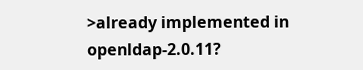>already implemented in openldap-2.0.11?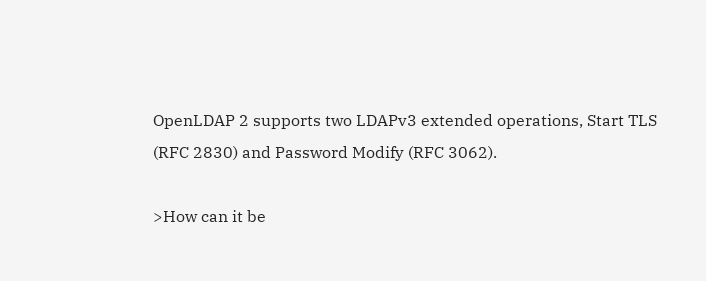OpenLDAP 2 supports two LDAPv3 extended operations, Start TLS
(RFC 2830) and Password Modify (RFC 3062).

>How can it be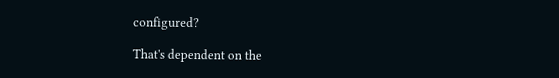configured?

That's dependent on the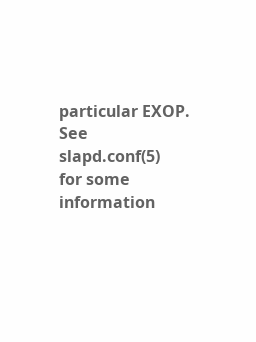particular EXOP.  See slapd.conf(5)
for some information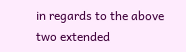in regards to the above two extended